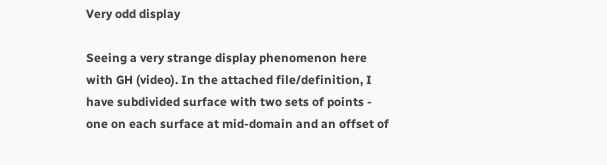Very odd display

Seeing a very strange display phenomenon here with GH (video). In the attached file/definition, I have subdivided surface with two sets of points - one on each surface at mid-domain and an offset of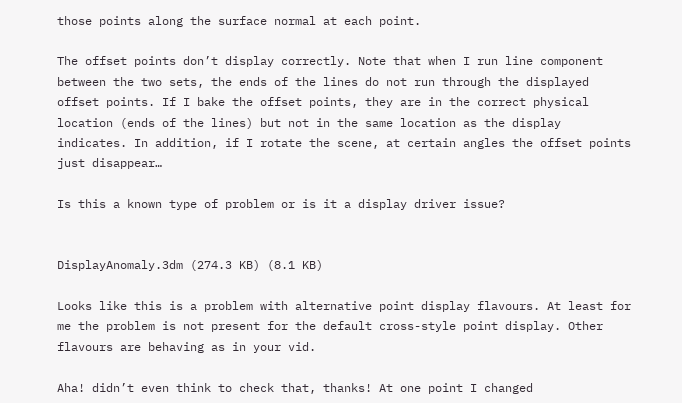those points along the surface normal at each point.

The offset points don’t display correctly. Note that when I run line component between the two sets, the ends of the lines do not run through the displayed offset points. If I bake the offset points, they are in the correct physical location (ends of the lines) but not in the same location as the display indicates. In addition, if I rotate the scene, at certain angles the offset points just disappear…

Is this a known type of problem or is it a display driver issue?


DisplayAnomaly.3dm (274.3 KB) (8.1 KB)

Looks like this is a problem with alternative point display flavours. At least for me the problem is not present for the default cross-style point display. Other flavours are behaving as in your vid.

Aha! didn’t even think to check that, thanks! At one point I changed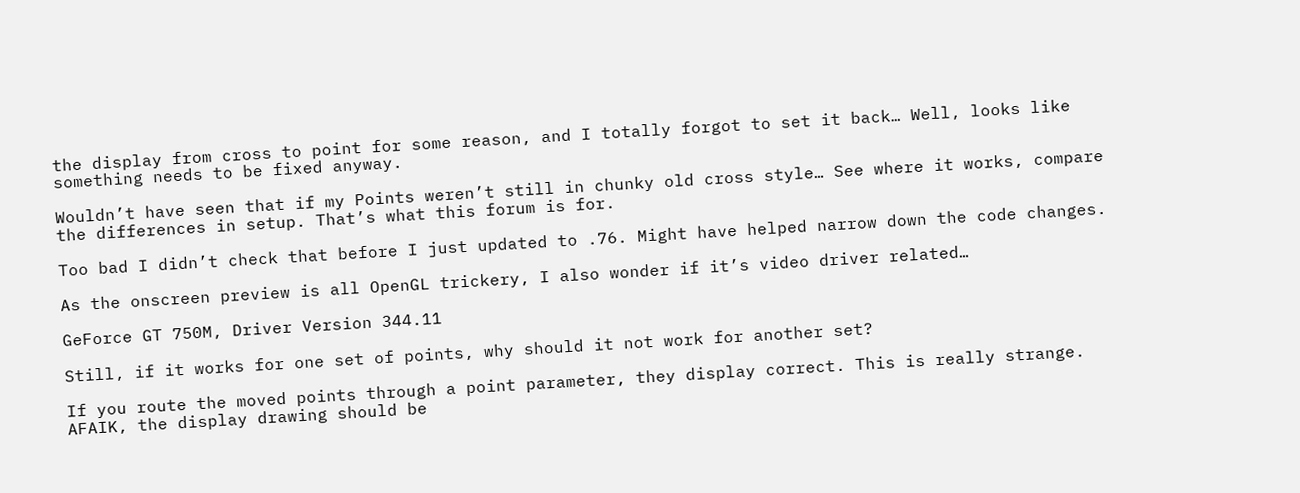the display from cross to point for some reason, and I totally forgot to set it back… Well, looks like something needs to be fixed anyway.

Wouldn’t have seen that if my Points weren’t still in chunky old cross style… See where it works, compare the differences in setup. That’s what this forum is for.

Too bad I didn’t check that before I just updated to .76. Might have helped narrow down the code changes.

As the onscreen preview is all OpenGL trickery, I also wonder if it’s video driver related…

GeForce GT 750M, Driver Version 344.11

Still, if it works for one set of points, why should it not work for another set?

If you route the moved points through a point parameter, they display correct. This is really strange. AFAIK, the display drawing should be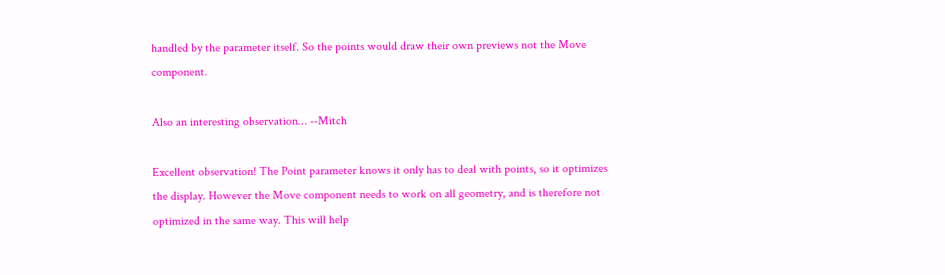handled by the parameter itself. So the points would draw their own previews not the Move component.

Also an interesting observation… --Mitch

Excellent observation! The Point parameter knows it only has to deal with points, so it optimizes the display. However the Move component needs to work on all geometry, and is therefore not optimized in the same way. This will help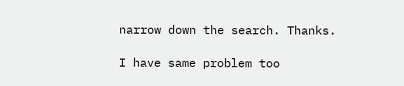narrow down the search. Thanks.

I have same problem too